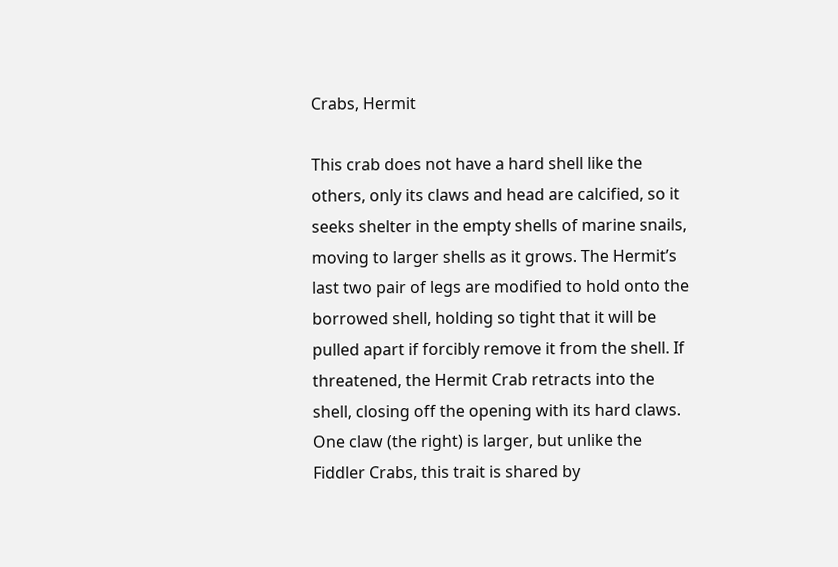Crabs, Hermit

This crab does not have a hard shell like the others, only its claws and head are calcified, so it seeks shelter in the empty shells of marine snails, moving to larger shells as it grows. The Hermit’s last two pair of legs are modified to hold onto the borrowed shell, holding so tight that it will be pulled apart if forcibly remove it from the shell. If threatened, the Hermit Crab retracts into the shell, closing off the opening with its hard claws. One claw (the right) is larger, but unlike the Fiddler Crabs, this trait is shared by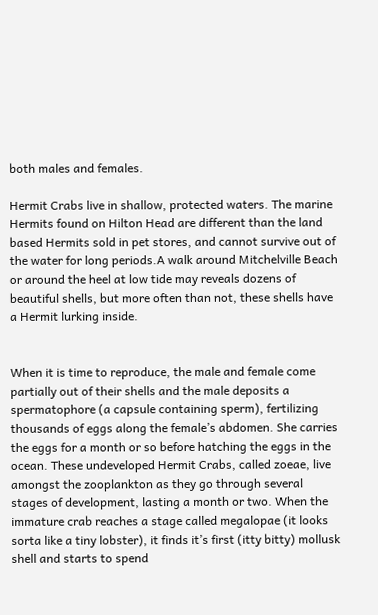both males and females.

Hermit Crabs live in shallow, protected waters. The marine Hermits found on Hilton Head are different than the land based Hermits sold in pet stores, and cannot survive out of the water for long periods.A walk around Mitchelville Beach or around the heel at low tide may reveals dozens of beautiful shells, but more often than not, these shells have a Hermit lurking inside.


When it is time to reproduce, the male and female come partially out of their shells and the male deposits a spermatophore (a capsule containing sperm), fertilizing thousands of eggs along the female’s abdomen. She carries the eggs for a month or so before hatching the eggs in the ocean. These undeveloped Hermit Crabs, called zoeae, live amongst the zooplankton as they go through several stages of development, lasting a month or two. When the immature crab reaches a stage called megalopae (it looks sorta like a tiny lobster), it finds it’s first (itty bitty) mollusk shell and starts to spend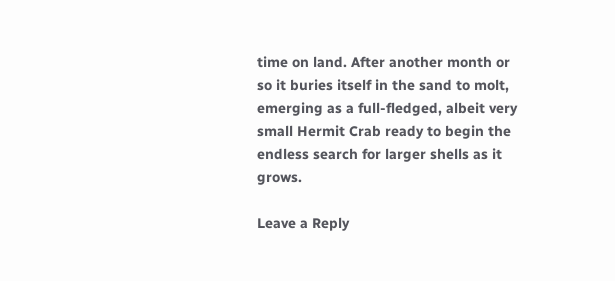time on land. After another month or so it buries itself in the sand to molt, emerging as a full-fledged, albeit very small Hermit Crab ready to begin the endless search for larger shells as it grows.

Leave a Reply